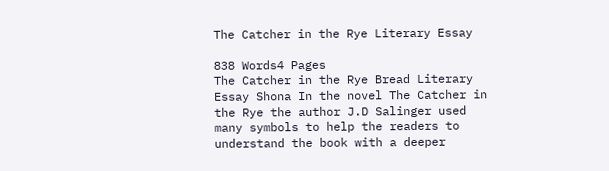The Catcher in the Rye Literary Essay

838 Words4 Pages
The Catcher in the Rye Bread Literary Essay Shona In the novel The Catcher in the Rye the author J.D Salinger used many symbols to help the readers to understand the book with a deeper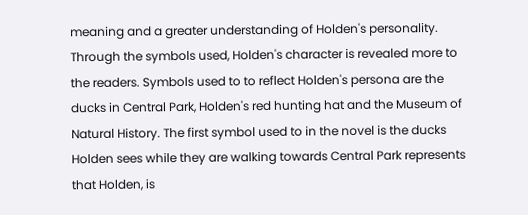meaning and a greater understanding of Holden's personality. Through the symbols used, Holden's character is revealed more to the readers. Symbols used to to reflect Holden's persona are the ducks in Central Park, Holden's red hunting hat and the Museum of Natural History. The first symbol used to in the novel is the ducks Holden sees while they are walking towards Central Park represents that Holden, is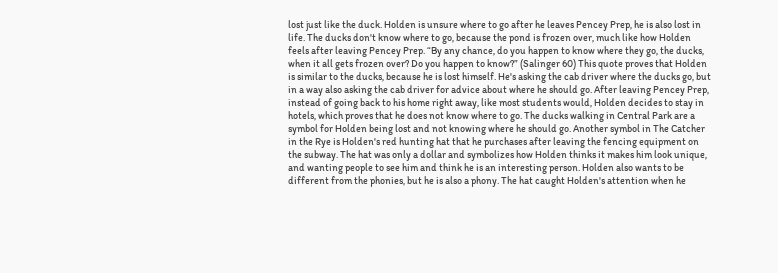lost just like the duck. Holden is unsure where to go after he leaves Pencey Prep, he is also lost in life. The ducks don't know where to go, because the pond is frozen over, much like how Holden feels after leaving Pencey Prep. “By any chance, do you happen to know where they go, the ducks, when it all gets frozen over? Do you happen to know?” (Salinger 60) This quote proves that Holden is similar to the ducks, because he is lost himself. He's asking the cab driver where the ducks go, but in a way also asking the cab driver for advice about where he should go. After leaving Pencey Prep, instead of going back to his home right away, like most students would, Holden decides to stay in hotels, which proves that he does not know where to go. The ducks walking in Central Park are a symbol for Holden being lost and not knowing where he should go. Another symbol in The Catcher in the Rye is Holden's red hunting hat that he purchases after leaving the fencing equipment on the subway. The hat was only a dollar and symbolizes how Holden thinks it makes him look unique, and wanting people to see him and think he is an interesting person. Holden also wants to be different from the phonies, but he is also a phony. The hat caught Holden's attention when he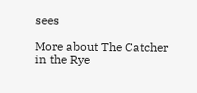sees

More about The Catcher in the Rye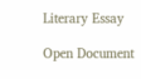Literary Essay

Open Document